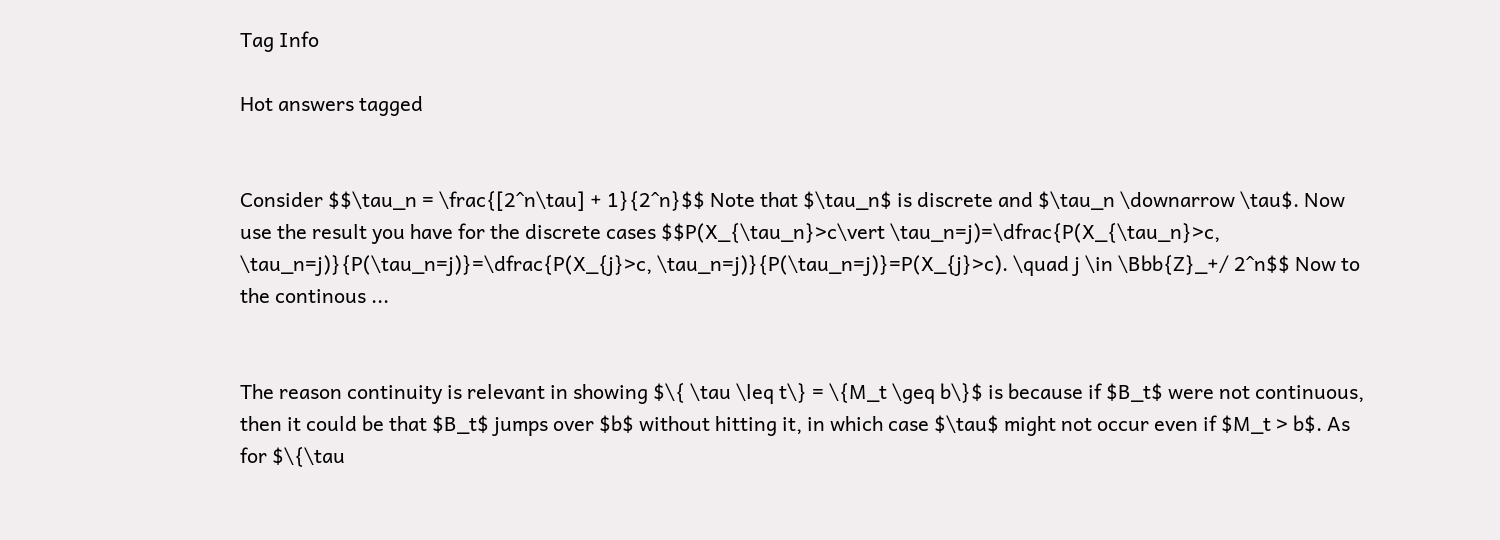Tag Info

Hot answers tagged


Consider $$\tau_n = \frac{[2^n\tau] + 1}{2^n}$$ Note that $\tau_n$ is discrete and $\tau_n \downarrow \tau$. Now use the result you have for the discrete cases $$P(X_{\tau_n}>c\vert \tau_n=j)=\dfrac{P(X_{\tau_n}>c, \tau_n=j)}{P(\tau_n=j)}=\dfrac{P(X_{j}>c, \tau_n=j)}{P(\tau_n=j)}=P(X_{j}>c). \quad j \in \Bbb{Z}_+/ 2^n$$ Now to the continous ...


The reason continuity is relevant in showing $\{ \tau \leq t\} = \{M_t \geq b\}$ is because if $B_t$ were not continuous, then it could be that $B_t$ jumps over $b$ without hitting it, in which case $\tau$ might not occur even if $M_t > b$. As for $\{\tau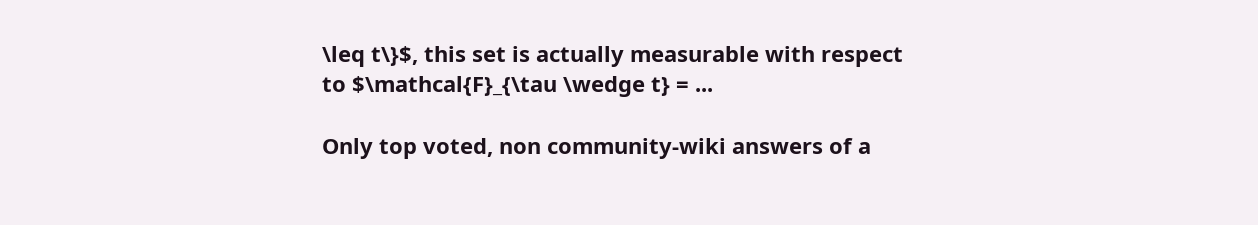\leq t\}$, this set is actually measurable with respect to $\mathcal{F}_{\tau \wedge t} = ...

Only top voted, non community-wiki answers of a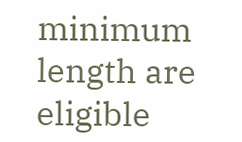minimum length are eligible